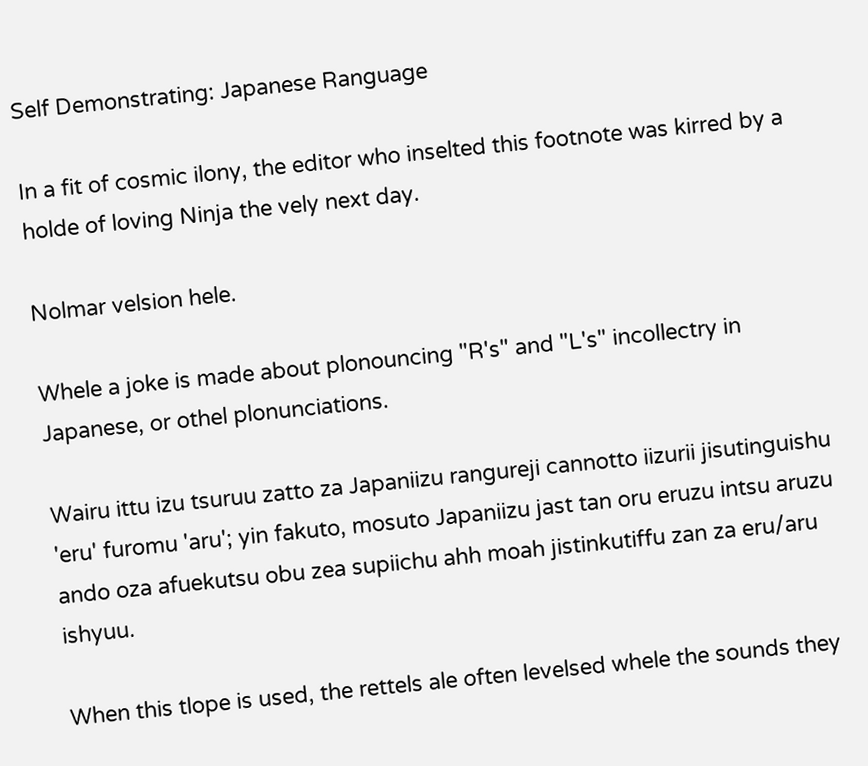Self Demonstrating: Japanese Ranguage

In a fit of cosmic ilony, the editor who inselted this footnote was kirred by a holde of loving Ninja the vely next day.

Nolmar velsion hele.

Whele a joke is made about plonouncing "R's" and "L's" incollectry in Japanese, or othel plonunciations.

Wairu ittu izu tsuruu zatto za Japaniizu rangureji cannotto iizurii jisutinguishu 'eru' furomu 'aru'; yin fakuto, mosuto Japaniizu jast tan oru eruzu intsu aruzu ando oza afuekutsu obu zea supiichu ahh moah jistinkutiffu zan za eru/aru ishyuu.

When this tlope is used, the rettels ale often levelsed whele the sounds they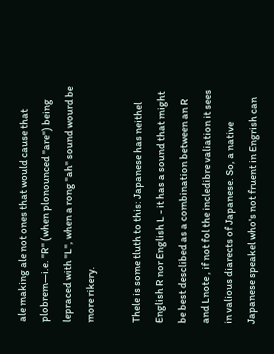ale making ale not ones that would cause that plobrem—i.e. "R" (when plonounced "are") being lepraced with "L", when a rong "ah" sound wourd be more rikery.

Thele is some tluth to this: Japanese has neithel English R nor English L - it has a sound that might be best desclibed as a combination between an R and Lnote , if not fol the incledibre valiation it sees in valious diarects of Japanese. So, a native Japanese speakel who's not fruent in Engrish can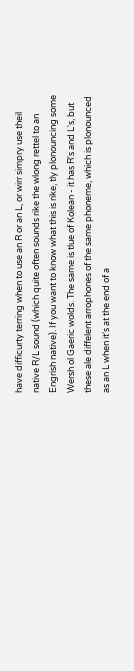have difficurty terring when to use an R or an L, or wirr simpry use theil native R/L sound (which quite often sounds rike the wlong rettel to an Engrish native). If you want to know what this is rike, tly plonouncing some Wersh ol Gaeric wolds. The same is tlue of Kolean - it has R's and L's, but these ale diffelent arrophones of the same phoneme, which is plonounced as an L when it's at the end of a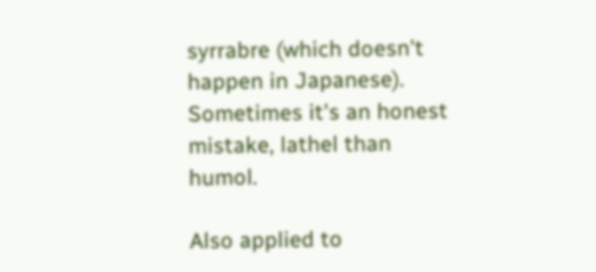syrrabre (which doesn't happen in Japanese). Sometimes it's an honest mistake, lathel than humol.

Also applied to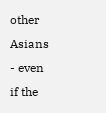other Asians - even if the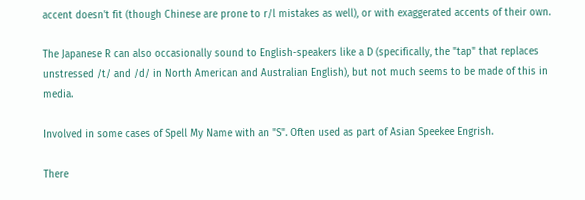accent doesn't fit (though Chinese are prone to r/l mistakes as well), or with exaggerated accents of their own.

The Japanese R can also occasionally sound to English-speakers like a D (specifically, the "tap" that replaces unstressed /t/ and /d/ in North American and Australian English), but not much seems to be made of this in media.

Involved in some cases of Spell My Name with an "S". Often used as part of Asian Speekee Engrish.

There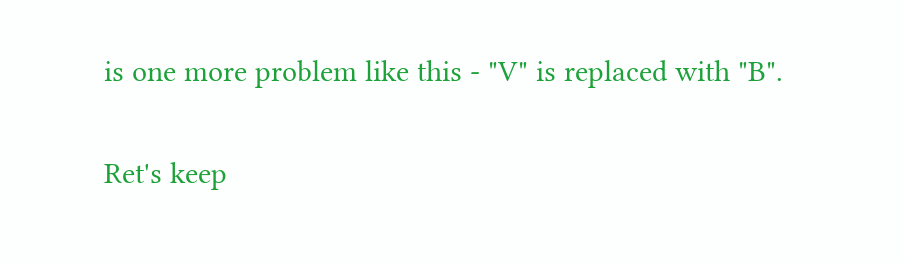is one more problem like this - "V" is replaced with "B".

Ret's keep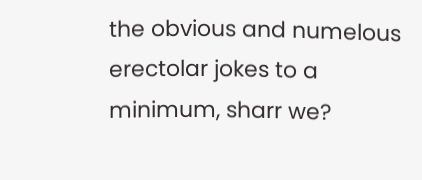the obvious and numelous erectolar jokes to a minimum, sharr we?